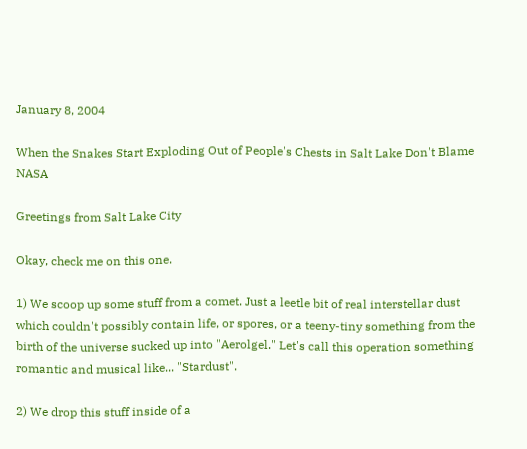January 8, 2004

When the Snakes Start Exploding Out of People's Chests in Salt Lake Don't Blame NASA

Greetings from Salt Lake City

Okay, check me on this one.

1) We scoop up some stuff from a comet. Just a leetle bit of real interstellar dust which couldn't possibly contain life, or spores, or a teeny-tiny something from the birth of the universe sucked up into "Aerolgel." Let's call this operation something romantic and musical like... "Stardust".

2) We drop this stuff inside of a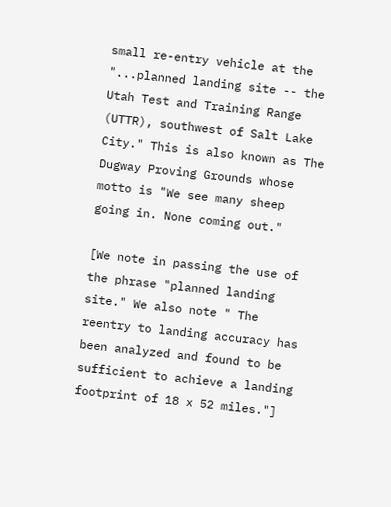small re-entry vehicle at the "...planned landing site -- the Utah Test and Training Range (UTTR), southwest of Salt Lake City." This is also known as The Dugway Proving Grounds whose motto is "We see many sheep going in. None coming out."

[We note in passing the use of the phrase "planned landing site." We also note " The reentry to landing accuracy has been analyzed and found to be sufficient to achieve a landing footprint of 18 x 52 miles."]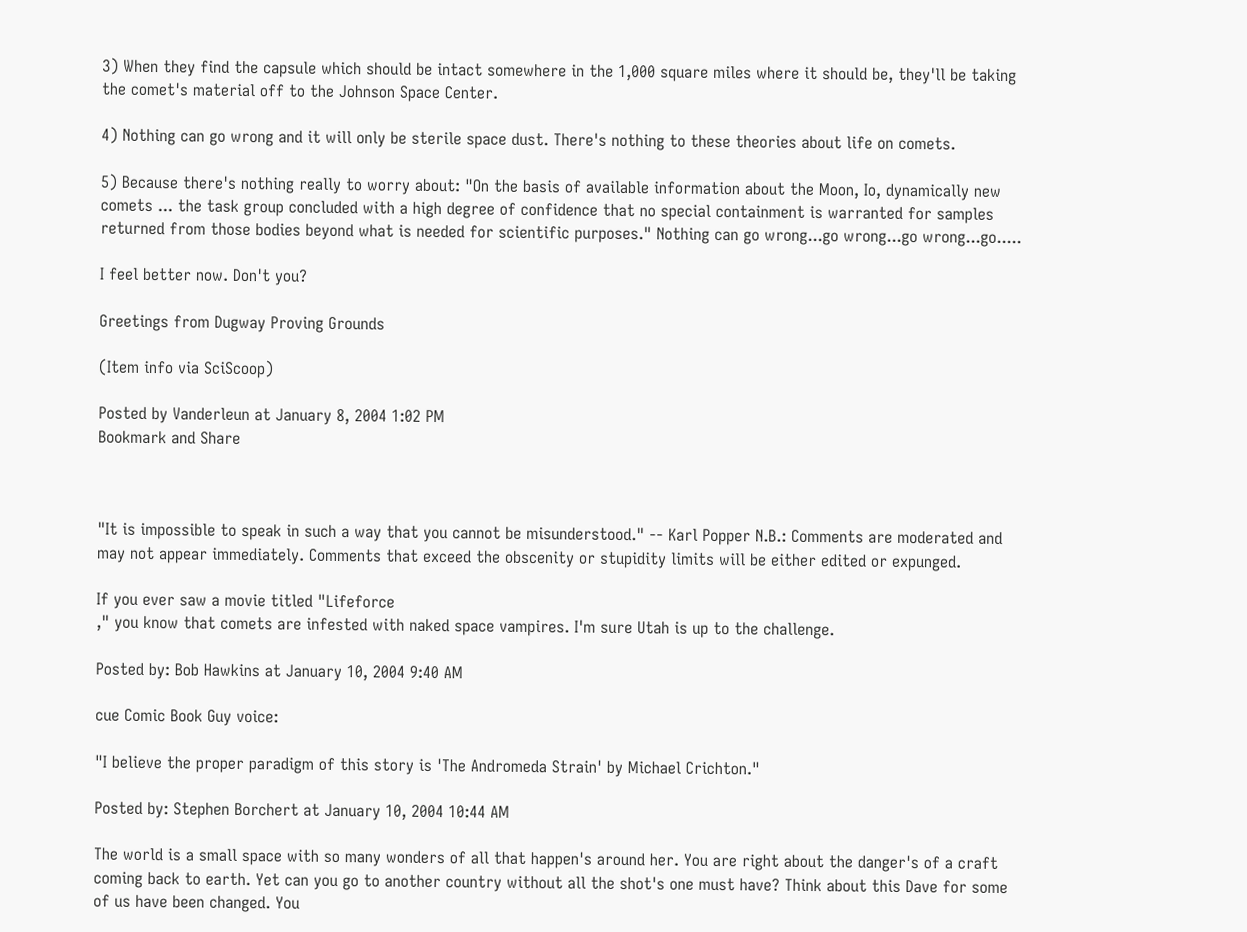3) When they find the capsule which should be intact somewhere in the 1,000 square miles where it should be, they'll be taking the comet's material off to the Johnson Space Center.

4) Nothing can go wrong and it will only be sterile space dust. There's nothing to these theories about life on comets.

5) Because there's nothing really to worry about: "On the basis of available information about the Moon, Io, dynamically new comets ... the task group concluded with a high degree of confidence that no special containment is warranted for samples returned from those bodies beyond what is needed for scientific purposes." Nothing can go wrong...go wrong...go wrong...go.....

I feel better now. Don't you?

Greetings from Dugway Proving Grounds

(Item info via SciScoop)

Posted by Vanderleun at January 8, 2004 1:02 PM
Bookmark and Share



"It is impossible to speak in such a way that you cannot be misunderstood." -- Karl Popper N.B.: Comments are moderated and may not appear immediately. Comments that exceed the obscenity or stupidity limits will be either edited or expunged.

If you ever saw a movie titled "Lifeforce
," you know that comets are infested with naked space vampires. I'm sure Utah is up to the challenge.

Posted by: Bob Hawkins at January 10, 2004 9:40 AM

cue Comic Book Guy voice:

"I believe the proper paradigm of this story is 'The Andromeda Strain' by Michael Crichton."

Posted by: Stephen Borchert at January 10, 2004 10:44 AM

The world is a small space with so many wonders of all that happen's around her. You are right about the danger's of a craft coming back to earth. Yet can you go to another country without all the shot's one must have? Think about this Dave for some of us have been changed. You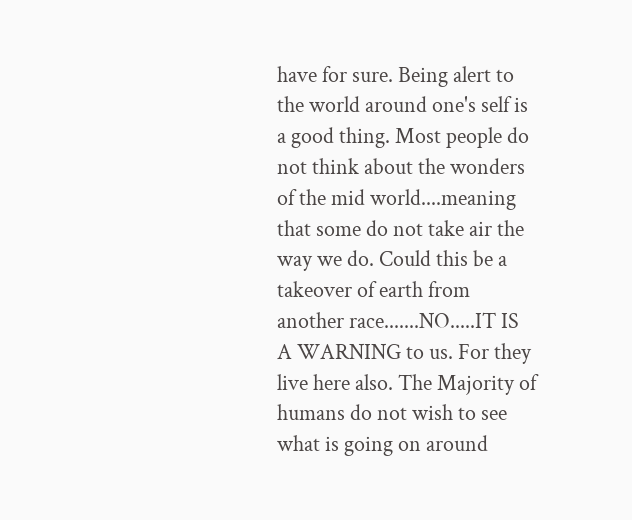have for sure. Being alert to the world around one's self is a good thing. Most people do not think about the wonders of the mid world....meaning that some do not take air the way we do. Could this be a takeover of earth from another race.......NO.....IT IS A WARNING to us. For they live here also. The Majority of humans do not wish to see what is going on around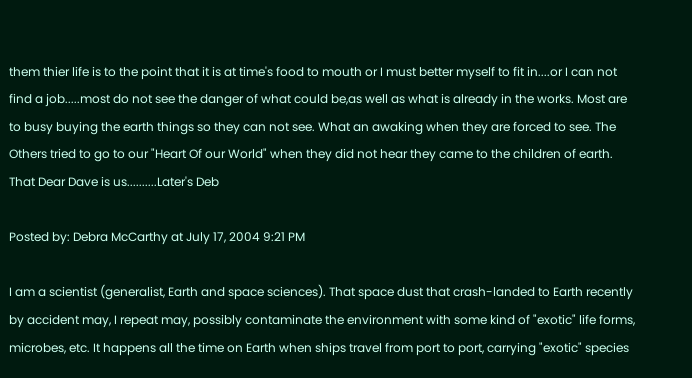them thier life is to the point that it is at time's food to mouth or I must better myself to fit in....or I can not find a job.....most do not see the danger of what could be,as well as what is already in the works. Most are to busy buying the earth things so they can not see. What an awaking when they are forced to see. The Others tried to go to our "Heart Of our World" when they did not hear they came to the children of earth. That Dear Dave is us..........Later's Deb

Posted by: Debra McCarthy at July 17, 2004 9:21 PM

I am a scientist (generalist, Earth and space sciences). That space dust that crash-landed to Earth recently by accident may, I repeat may, possibly contaminate the environment with some kind of "exotic" life forms, microbes, etc. It happens all the time on Earth when ships travel from port to port, carrying "exotic" species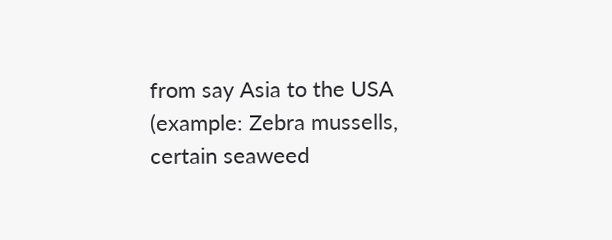from say Asia to the USA (example: Zebra mussells, certain seaweed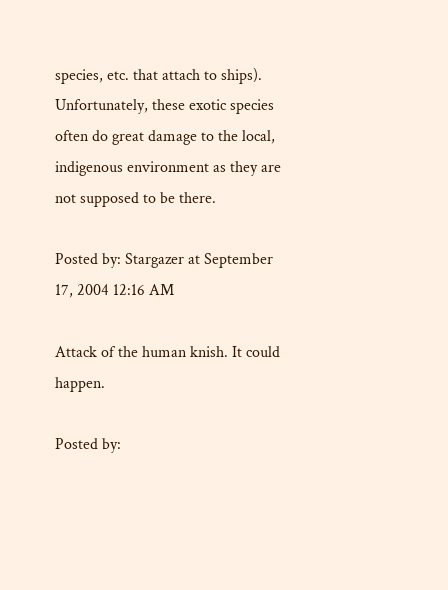species, etc. that attach to ships). Unfortunately, these exotic species often do great damage to the local, indigenous environment as they are not supposed to be there.

Posted by: Stargazer at September 17, 2004 12:16 AM

Attack of the human knish. It could happen.

Posted by: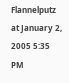Flannelputz at January 2, 2005 5:35 PM